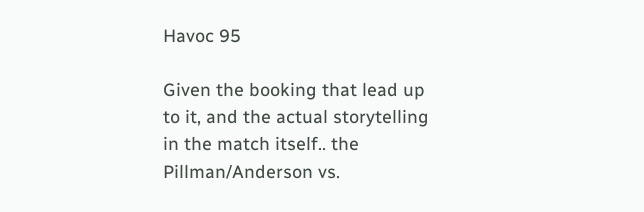Havoc 95

Given the booking that lead up to it, and the actual storytelling in the match itself.. the Pillman/Anderson vs.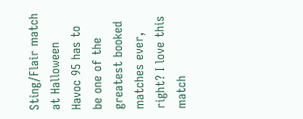Sting/Flair match at Halloween Havoc 95 has to be one of the greatest booked matches ever, right? I love this match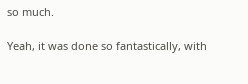so much.

Yeah, it was done so fantastically, with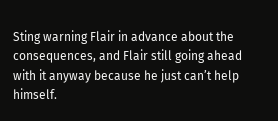Sting warning Flair in advance about the consequences, and Flair still going ahead with it anyway because he just can’t help himself.